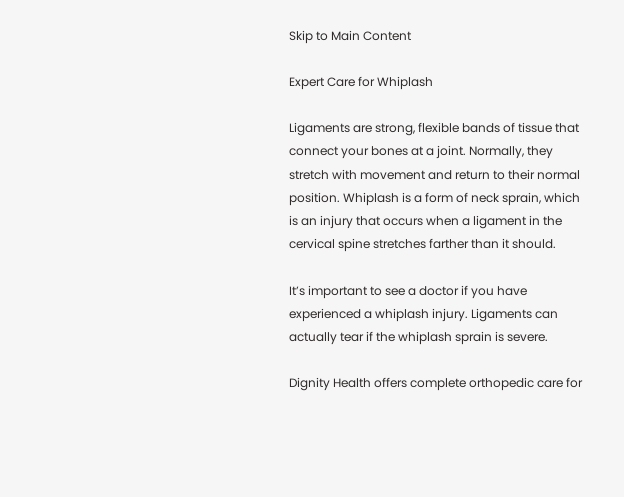Skip to Main Content

Expert Care for Whiplash

Ligaments are strong, flexible bands of tissue that connect your bones at a joint. Normally, they stretch with movement and return to their normal position. Whiplash is a form of neck sprain, which is an injury that occurs when a ligament in the cervical spine stretches farther than it should.

It’s important to see a doctor if you have experienced a whiplash injury. Ligaments can actually tear if the whiplash sprain is severe.

Dignity Health offers complete orthopedic care for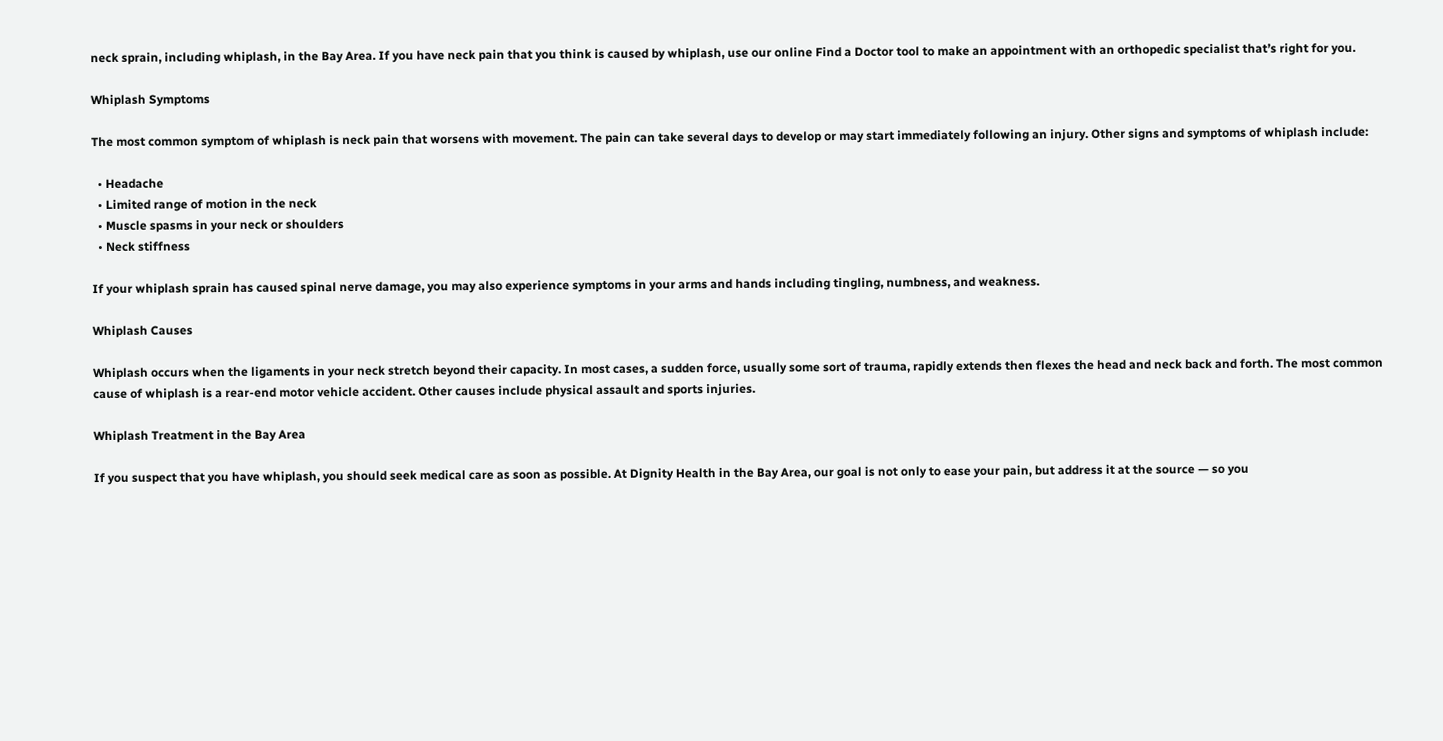neck sprain, including whiplash, in the Bay Area. If you have neck pain that you think is caused by whiplash, use our online Find a Doctor tool to make an appointment with an orthopedic specialist that’s right for you.

Whiplash Symptoms

The most common symptom of whiplash is neck pain that worsens with movement. The pain can take several days to develop or may start immediately following an injury. Other signs and symptoms of whiplash include:

  • Headache
  • Limited range of motion in the neck
  • Muscle spasms in your neck or shoulders
  • Neck stiffness

If your whiplash sprain has caused spinal nerve damage, you may also experience symptoms in your arms and hands including tingling, numbness, and weakness.

Whiplash Causes

Whiplash occurs when the ligaments in your neck stretch beyond their capacity. In most cases, a sudden force, usually some sort of trauma, rapidly extends then flexes the head and neck back and forth. The most common cause of whiplash is a rear-end motor vehicle accident. Other causes include physical assault and sports injuries.

Whiplash Treatment in the Bay Area

If you suspect that you have whiplash, you should seek medical care as soon as possible. At Dignity Health in the Bay Area, our goal is not only to ease your pain, but address it at the source — so you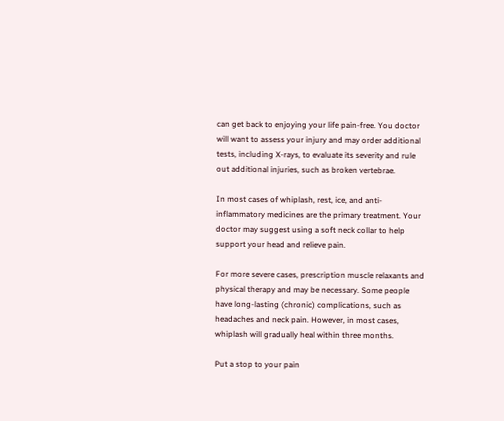can get back to enjoying your life pain-free. You doctor will want to assess your injury and may order additional tests, including X-rays, to evaluate its severity and rule out additional injuries, such as broken vertebrae.

In most cases of whiplash, rest, ice, and anti-inflammatory medicines are the primary treatment. Your doctor may suggest using a soft neck collar to help support your head and relieve pain.

For more severe cases, prescription muscle relaxants and physical therapy and may be necessary. Some people have long-lasting (chronic) complications, such as headaches and neck pain. However, in most cases, whiplash will gradually heal within three months.

Put a stop to your pain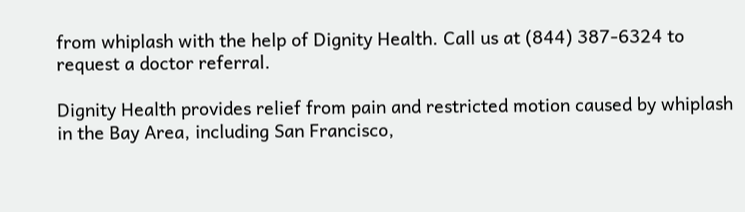from whiplash with the help of Dignity Health. Call us at (844) 387-6324 to request a doctor referral.

Dignity Health provides relief from pain and restricted motion caused by whiplash in the Bay Area, including San Francisco,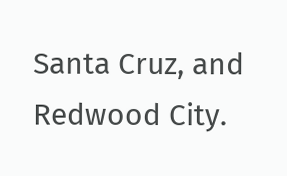Santa Cruz, and Redwood City.